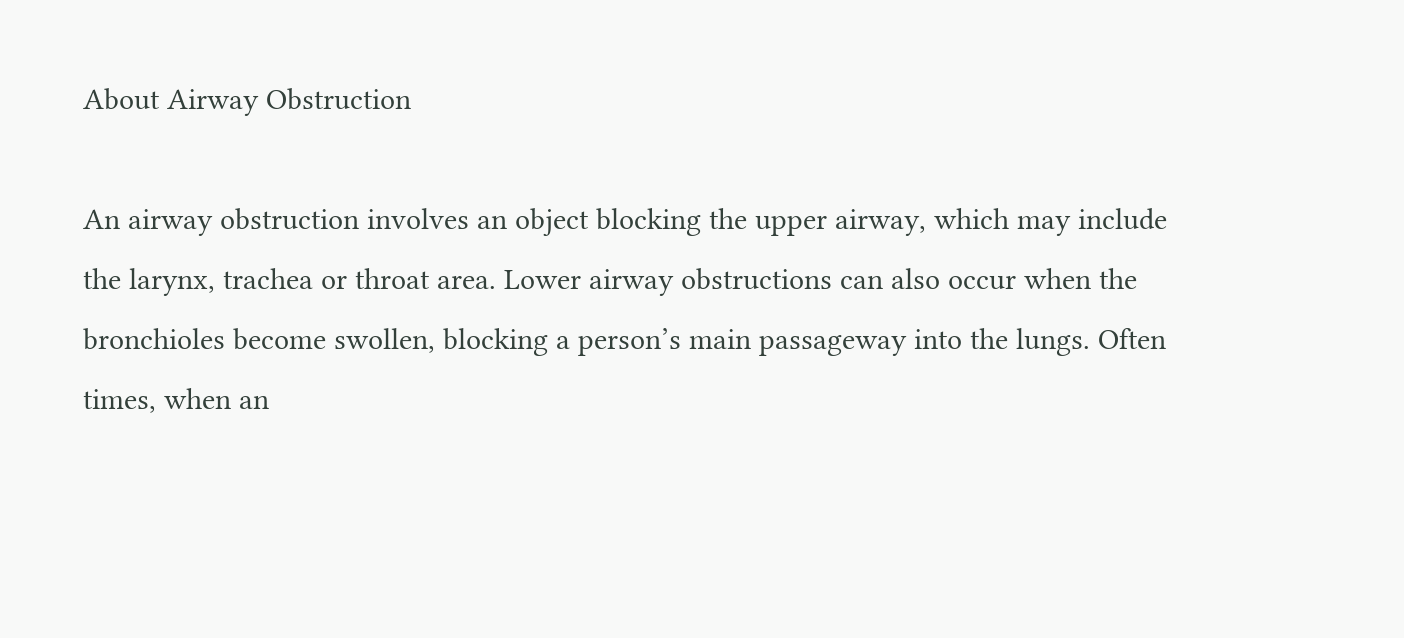About Airway Obstruction

An airway obstruction involves an object blocking the upper airway, which may include the larynx, trachea or throat area. Lower airway obstructions can also occur when the bronchioles become swollen, blocking a person’s main passageway into the lungs. Often times, when an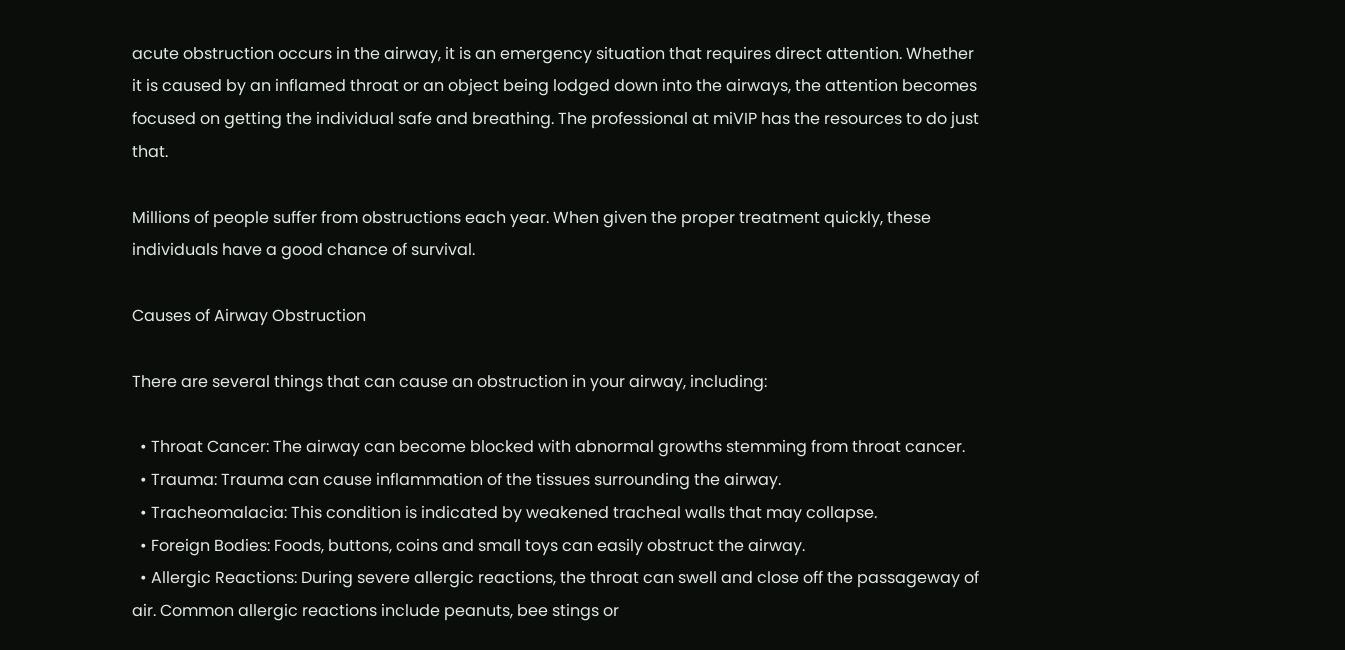acute obstruction occurs in the airway, it is an emergency situation that requires direct attention. Whether it is caused by an inflamed throat or an object being lodged down into the airways, the attention becomes focused on getting the individual safe and breathing. The professional at miVIP has the resources to do just that.

Millions of people suffer from obstructions each year. When given the proper treatment quickly, these individuals have a good chance of survival.

Causes of Airway Obstruction

There are several things that can cause an obstruction in your airway, including:

  • Throat Cancer: The airway can become blocked with abnormal growths stemming from throat cancer.
  • Trauma: Trauma can cause inflammation of the tissues surrounding the airway.
  • Tracheomalacia: This condition is indicated by weakened tracheal walls that may collapse.
  • Foreign Bodies: Foods, buttons, coins and small toys can easily obstruct the airway.
  • Allergic Reactions: During severe allergic reactions, the throat can swell and close off the passageway of air. Common allergic reactions include peanuts, bee stings or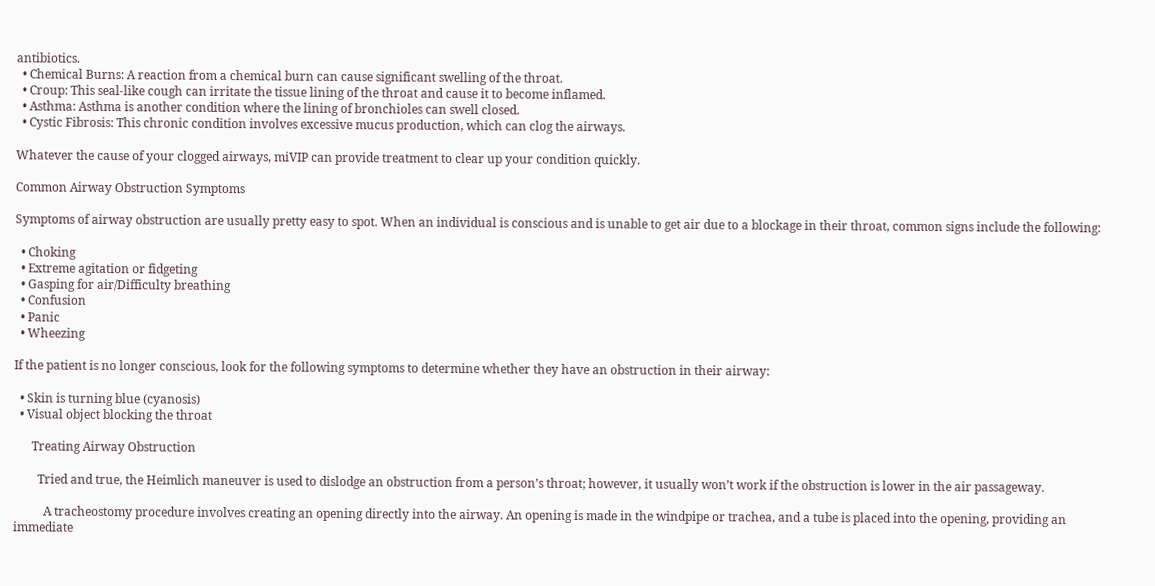antibiotics.
  • Chemical Burns: A reaction from a chemical burn can cause significant swelling of the throat.
  • Croup: This seal-like cough can irritate the tissue lining of the throat and cause it to become inflamed.
  • Asthma: Asthma is another condition where the lining of bronchioles can swell closed.
  • Cystic Fibrosis: This chronic condition involves excessive mucus production, which can clog the airways.

Whatever the cause of your clogged airways, miVIP can provide treatment to clear up your condition quickly.

Common Airway Obstruction Symptoms

Symptoms of airway obstruction are usually pretty easy to spot. When an individual is conscious and is unable to get air due to a blockage in their throat, common signs include the following:

  • Choking
  • Extreme agitation or fidgeting
  • Gasping for air/Difficulty breathing
  • Confusion
  • Panic
  • Wheezing

If the patient is no longer conscious, look for the following symptoms to determine whether they have an obstruction in their airway:

  • Skin is turning blue (cyanosis)
  • Visual object blocking the throat

      Treating Airway Obstruction

        Tried and true, the Heimlich maneuver is used to dislodge an obstruction from a person’s throat; however, it usually won’t work if the obstruction is lower in the air passageway.

          A tracheostomy procedure involves creating an opening directly into the airway. An opening is made in the windpipe or trachea, and a tube is placed into the opening, providing an immediate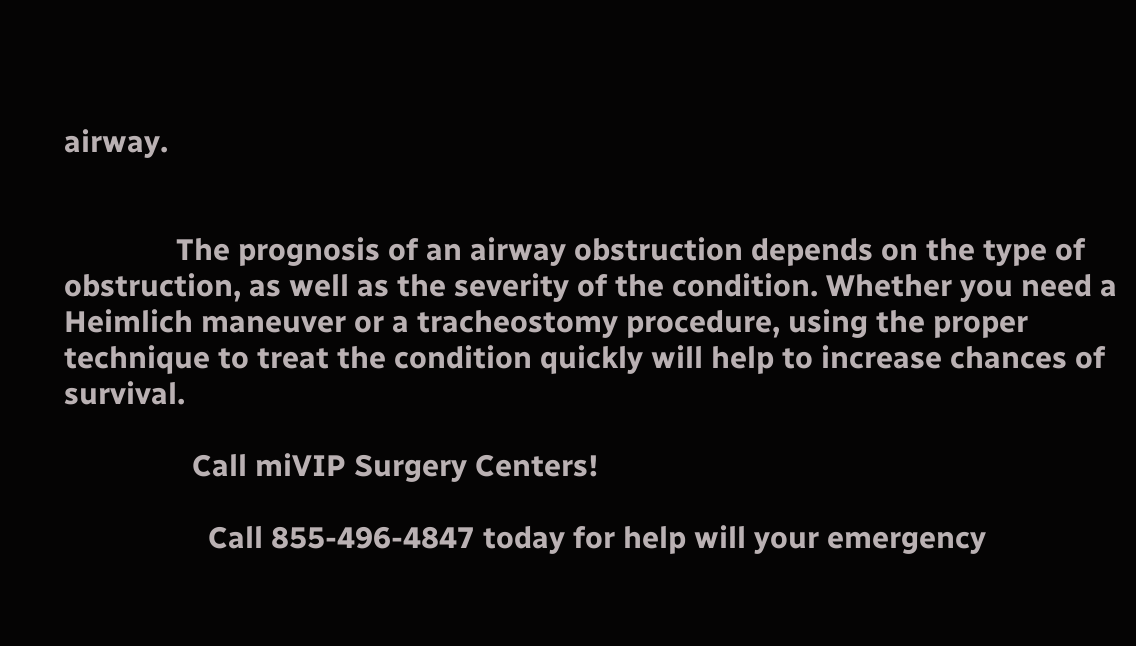airway.


              The prognosis of an airway obstruction depends on the type of obstruction, as well as the severity of the condition. Whether you need a Heimlich maneuver or a tracheostomy procedure, using the proper technique to treat the condition quickly will help to increase chances of survival.

                Call miVIP Surgery Centers!

                  Call 855-496-4847 today for help will your emergency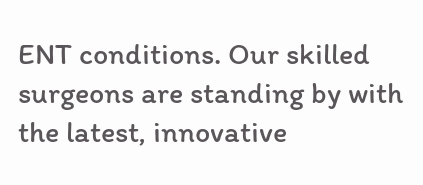ENT conditions. Our skilled surgeons are standing by with the latest, innovative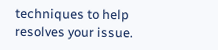techniques to help resolves your issue.